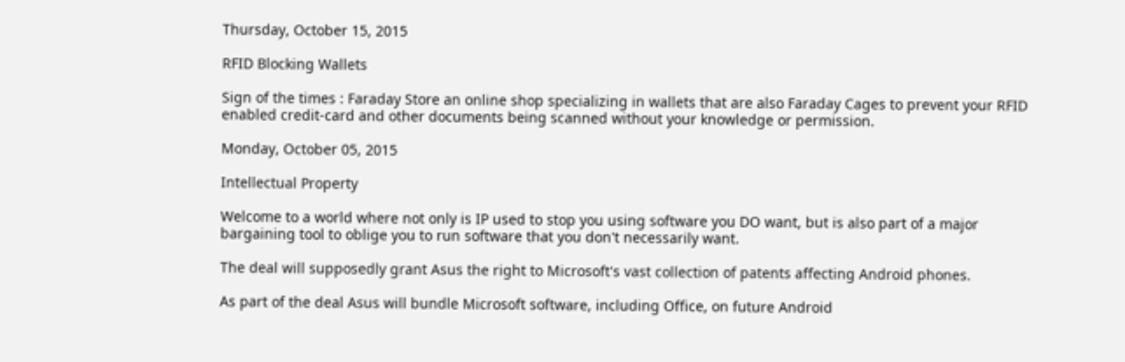Thursday, October 15, 2015

RFID Blocking Wallets

Sign of the times : Faraday Store an online shop specializing in wallets that are also Faraday Cages to prevent your RFID enabled credit-card and other documents being scanned without your knowledge or permission.

Monday, October 05, 2015

Intellectual Property

Welcome to a world where not only is IP used to stop you using software you DO want, but is also part of a major bargaining tool to oblige you to run software that you don't necessarily want.

The deal will supposedly grant Asus the right to Microsoft's vast collection of patents affecting Android phones.

As part of the deal Asus will bundle Microsoft software, including Office, on future Android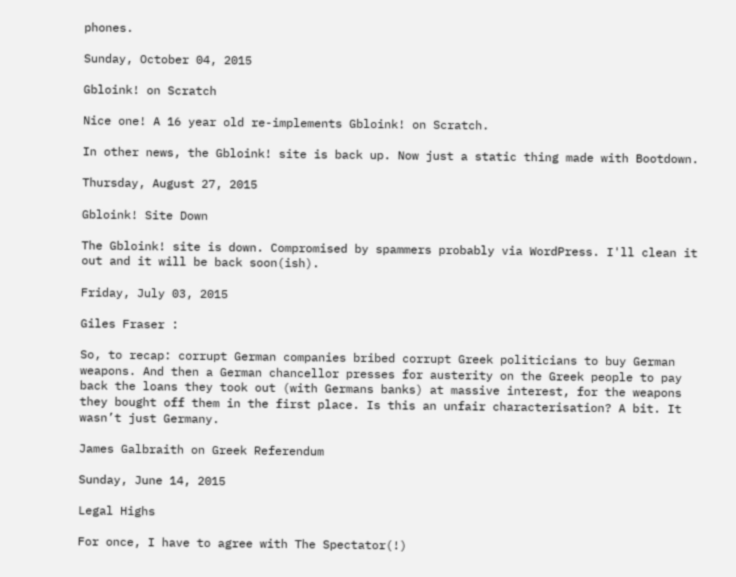phones.

Sunday, October 04, 2015

Gbloink! on Scratch

Nice one! A 16 year old re-implements Gbloink! on Scratch.

In other news, the Gbloink! site is back up. Now just a static thing made with Bootdown.

Thursday, August 27, 2015

Gbloink! Site Down

The Gbloink! site is down. Compromised by spammers probably via WordPress. I'll clean it out and it will be back soon(ish).

Friday, July 03, 2015

Giles Fraser :

So, to recap: corrupt German companies bribed corrupt Greek politicians to buy German weapons. And then a German chancellor presses for austerity on the Greek people to pay back the loans they took out (with Germans banks) at massive interest, for the weapons they bought off them in the first place. Is this an unfair characterisation? A bit. It wasn’t just Germany.

James Galbraith on Greek Referendum

Sunday, June 14, 2015

Legal Highs

For once, I have to agree with The Spectator(!)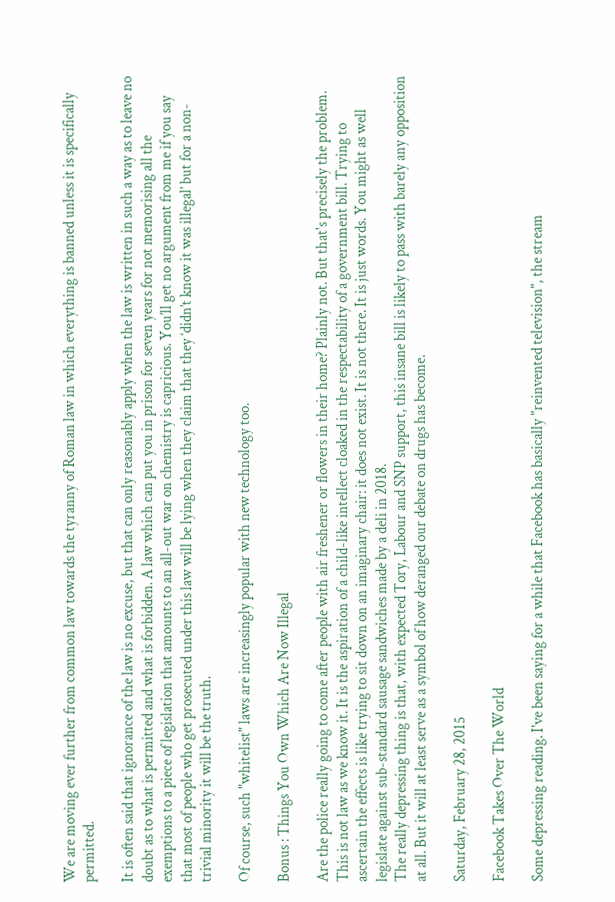We are moving ever further from common law towards the tyranny of Roman law in which everything is banned unless it is specifically permitted.

It is often said that ignorance of the law is no excuse, but that can only reasonably apply when the law is written in such a way as to leave no doubt as to what is permitted and what is forbidden. A law which can put you in prison for seven years for not memorising all the exemptions to a piece of legislation that amounts to an all-out war on chemistry is capricious. You’ll get no argument from me if you say that most of people who get prosecuted under this law will be lying when they claim that they ‘didn’t know it was illegal’ but for a non-trivial minority it will be the truth.

Of course, such "whitelist" laws are increasingly popular with new technology too.

Bonus : Things You Own Which Are Now Illegal

Are the police really going to come after people with air freshener or flowers in their home? Plainly not. But that's precisely the problem. This is not law as we know it. It is the aspiration of a child-like intellect cloaked in the respectability of a government bill. Trying to ascertain the effects is like trying to sit down on an imaginary chair: it does not exist. It is not there. It is just words. You might as well legislate against sub-standard sausage sandwiches made by a deli in 2018.
The really depressing thing is that, with expected Tory, Labour and SNP support, this insane bill is likely to pass with barely any opposition at all. But it will at least serve as a symbol of how deranged our debate on drugs has become.

Saturday, February 28, 2015

Facebook Takes Over The World

Some depressing reading. I've been saying for a while that Facebook has basically "reinvented television", the stream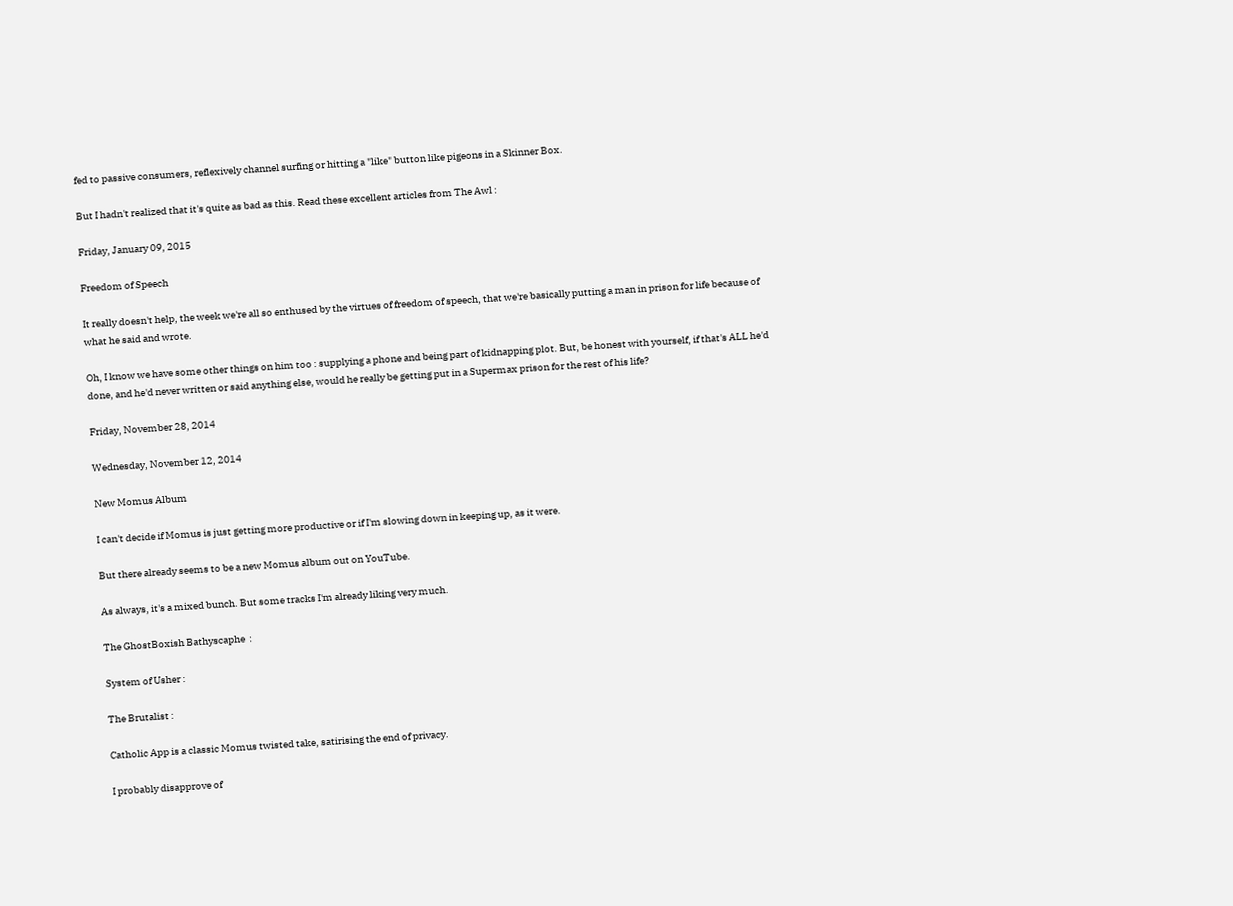fed to passive consumers, reflexively channel surfing or hitting a "like" button like pigeons in a Skinner Box.

But I hadn't realized that it's quite as bad as this. Read these excellent articles from The Awl :

Friday, January 09, 2015

Freedom of Speech

It really doesn't help, the week we're all so enthused by the virtues of freedom of speech, that we're basically putting a man in prison for life because of what he said and wrote.

Oh, I know we have some other things on him too : supplying a phone and being part of kidnapping plot. But, be honest with yourself, if that's ALL he'd done, and he'd never written or said anything else, would he really be getting put in a Supermax prison for the rest of his life?

Friday, November 28, 2014

Wednesday, November 12, 2014

New Momus Album

I can't decide if Momus is just getting more productive or if I'm slowing down in keeping up, as it were.

But there already seems to be a new Momus album out on YouTube.

As always, it's a mixed bunch. But some tracks I'm already liking very much.

The GhostBoxish Bathyscaphe  :

System of Usher :

The Brutalist :

Catholic App is a classic Momus twisted take, satirising the end of privacy.

I probably disapprove of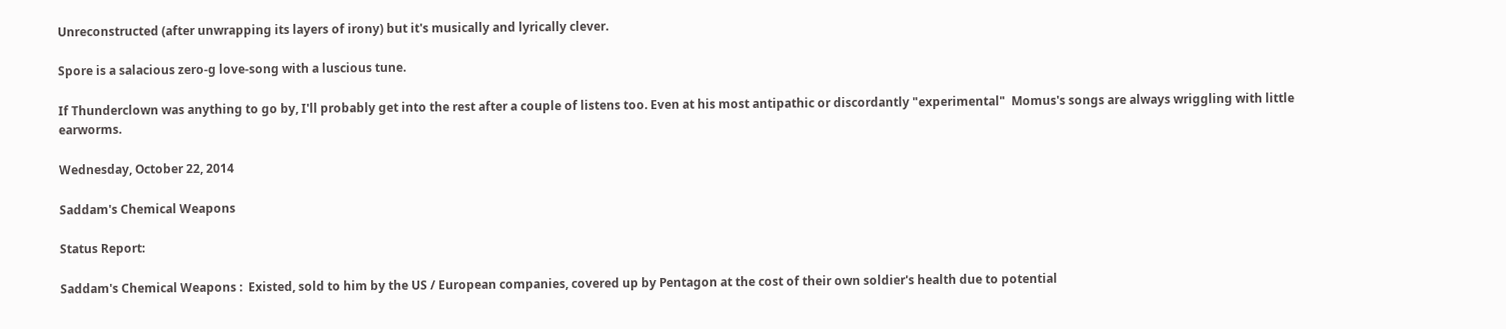Unreconstructed (after unwrapping its layers of irony) but it's musically and lyrically clever.

Spore is a salacious zero-g love-song with a luscious tune.

If Thunderclown was anything to go by, I'll probably get into the rest after a couple of listens too. Even at his most antipathic or discordantly "experimental"  Momus's songs are always wriggling with little earworms.

Wednesday, October 22, 2014

Saddam's Chemical Weapons

Status Report:

Saddam's Chemical Weapons :  Existed, sold to him by the US / European companies, covered up by Pentagon at the cost of their own soldier's health due to potential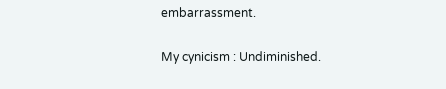embarrassment.

My cynicism : Undiminished.